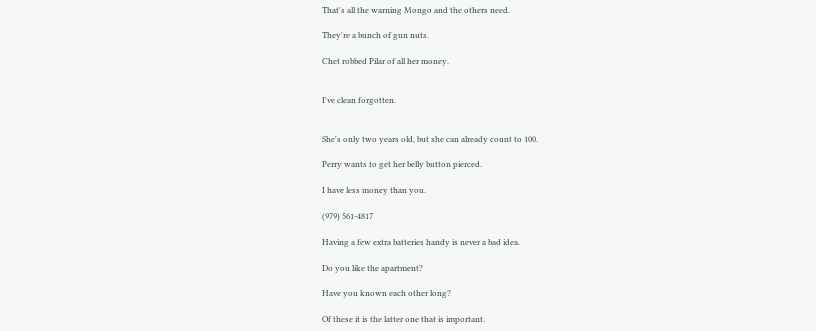That's all the warning Mongo and the others need.

They're a bunch of gun nuts.

Chet robbed Pilar of all her money.


I've clean forgotten.


She's only two years old, but she can already count to 100.

Perry wants to get her belly button pierced.

I have less money than you.

(979) 561-4817

Having a few extra batteries handy is never a bad idea.

Do you like the apartment?

Have you known each other long?

Of these it is the latter one that is important.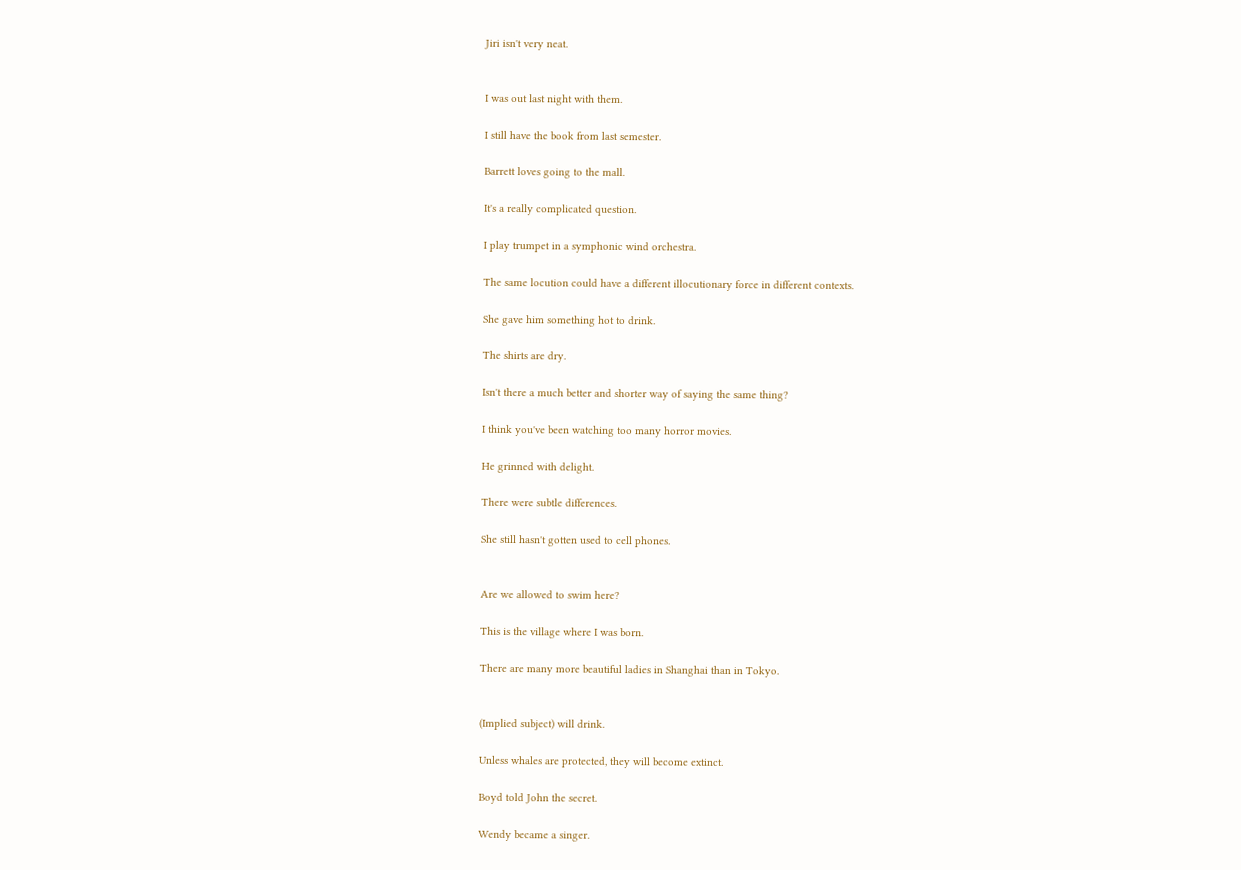Jiri isn't very neat.


I was out last night with them.

I still have the book from last semester.

Barrett loves going to the mall.

It's a really complicated question.

I play trumpet in a symphonic wind orchestra.

The same locution could have a different illocutionary force in different contexts.

She gave him something hot to drink.

The shirts are dry.

Isn't there a much better and shorter way of saying the same thing?

I think you've been watching too many horror movies.

He grinned with delight.

There were subtle differences.

She still hasn't gotten used to cell phones.


Are we allowed to swim here?

This is the village where I was born.

There are many more beautiful ladies in Shanghai than in Tokyo.


(Implied subject) will drink.

Unless whales are protected, they will become extinct.

Boyd told John the secret.

Wendy became a singer.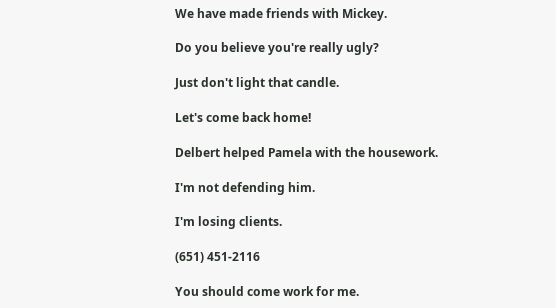We have made friends with Mickey.

Do you believe you're really ugly?

Just don't light that candle.

Let's come back home!

Delbert helped Pamela with the housework.

I'm not defending him.

I'm losing clients.

(651) 451-2116

You should come work for me.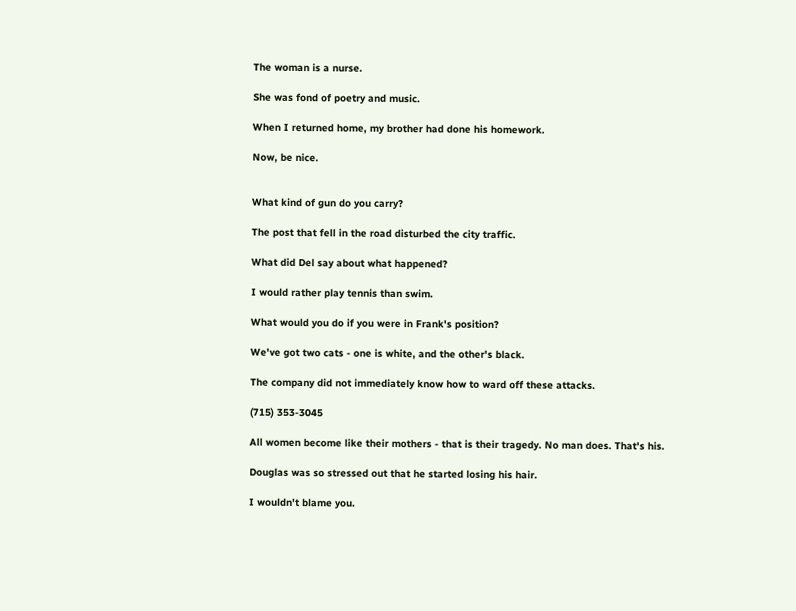The woman is a nurse.

She was fond of poetry and music.

When I returned home, my brother had done his homework.

Now, be nice.


What kind of gun do you carry?

The post that fell in the road disturbed the city traffic.

What did Del say about what happened?

I would rather play tennis than swim.

What would you do if you were in Frank's position?

We've got two cats - one is white, and the other's black.

The company did not immediately know how to ward off these attacks.

(715) 353-3045

All women become like their mothers - that is their tragedy. No man does. That's his.

Douglas was so stressed out that he started losing his hair.

I wouldn't blame you.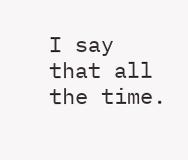I say that all the time.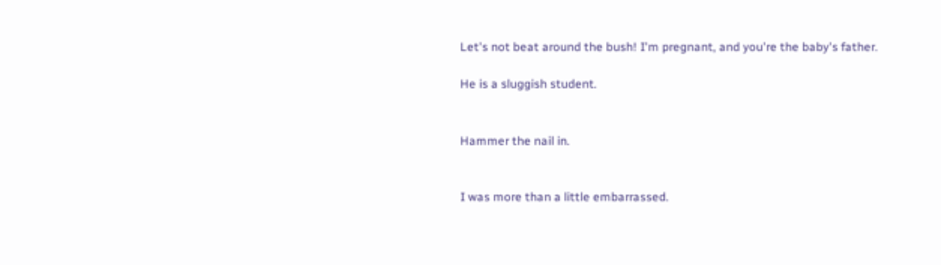Let's not beat around the bush! I'm pregnant, and you're the baby's father.

He is a sluggish student.


Hammer the nail in.


I was more than a little embarrassed.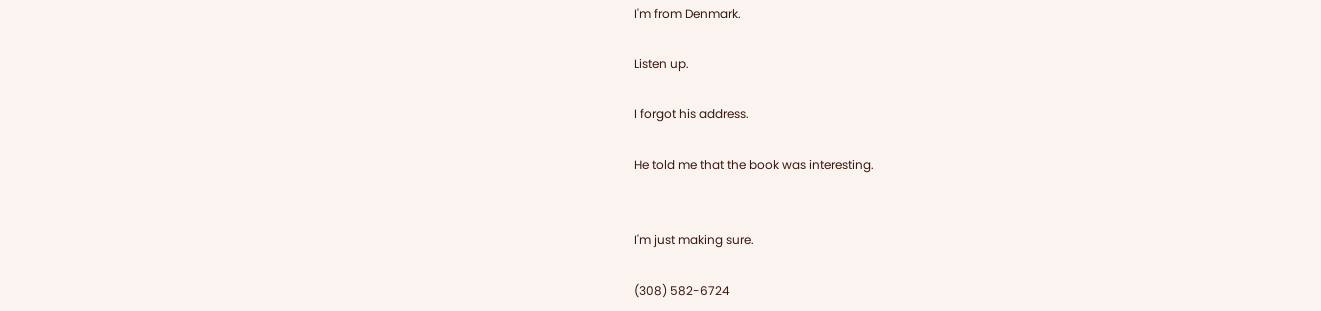I'm from Denmark.

Listen up.

I forgot his address.

He told me that the book was interesting.


I'm just making sure.

(308) 582-6724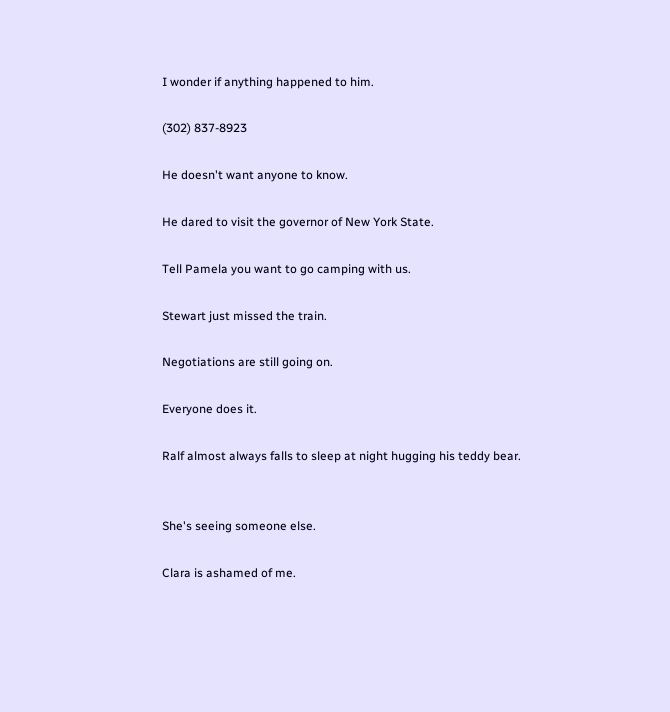I wonder if anything happened to him.

(302) 837-8923

He doesn't want anyone to know.

He dared to visit the governor of New York State.

Tell Pamela you want to go camping with us.

Stewart just missed the train.

Negotiations are still going on.

Everyone does it.

Ralf almost always falls to sleep at night hugging his teddy bear.


She's seeing someone else.

Clara is ashamed of me.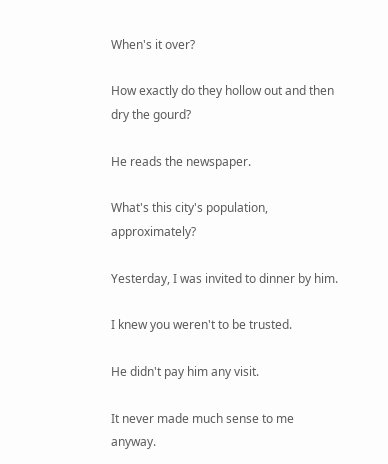When's it over?

How exactly do they hollow out and then dry the gourd?

He reads the newspaper.

What's this city's population, approximately?

Yesterday, I was invited to dinner by him.

I knew you weren't to be trusted.

He didn't pay him any visit.

It never made much sense to me anyway.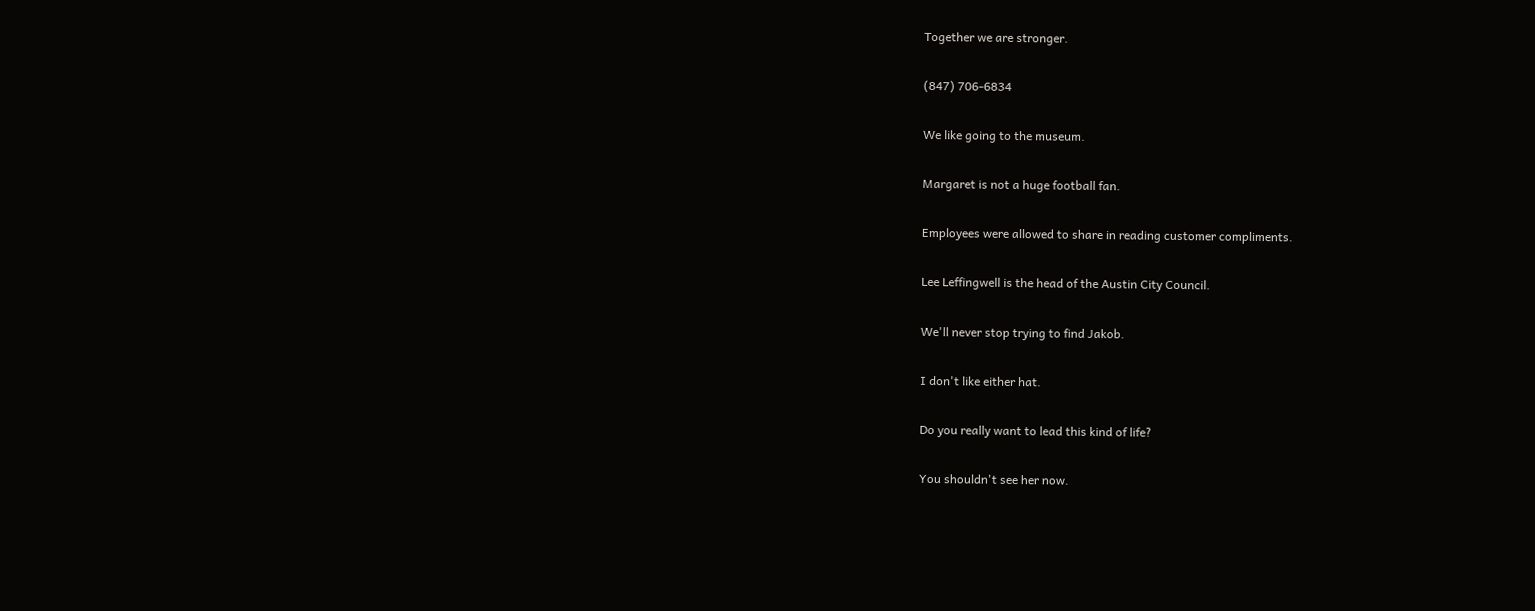Together we are stronger.

(847) 706-6834

We like going to the museum.

Margaret is not a huge football fan.

Employees were allowed to share in reading customer compliments.

Lee Leffingwell is the head of the Austin City Council.

We'll never stop trying to find Jakob.

I don't like either hat.

Do you really want to lead this kind of life?

You shouldn't see her now.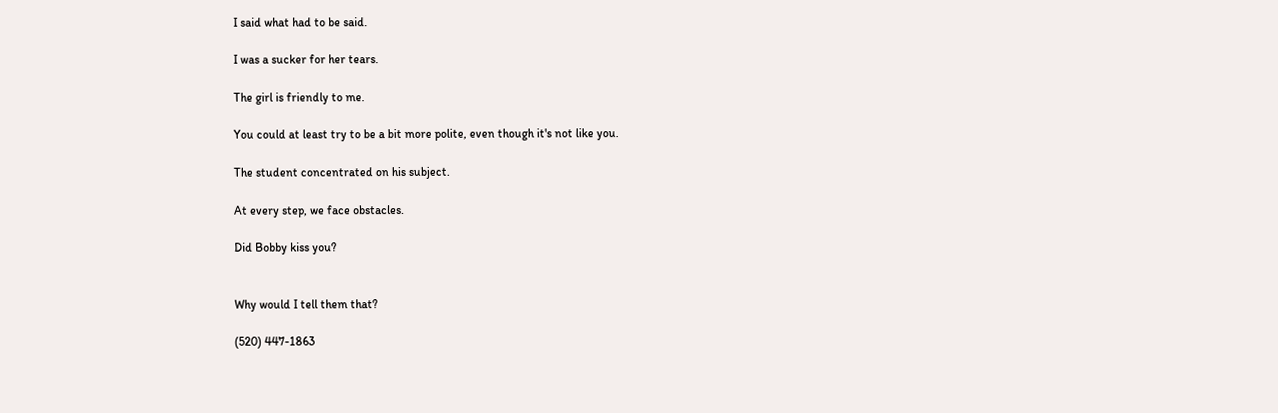I said what had to be said.

I was a sucker for her tears.

The girl is friendly to me.

You could at least try to be a bit more polite, even though it's not like you.

The student concentrated on his subject.

At every step, we face obstacles.

Did Bobby kiss you?


Why would I tell them that?

(520) 447-1863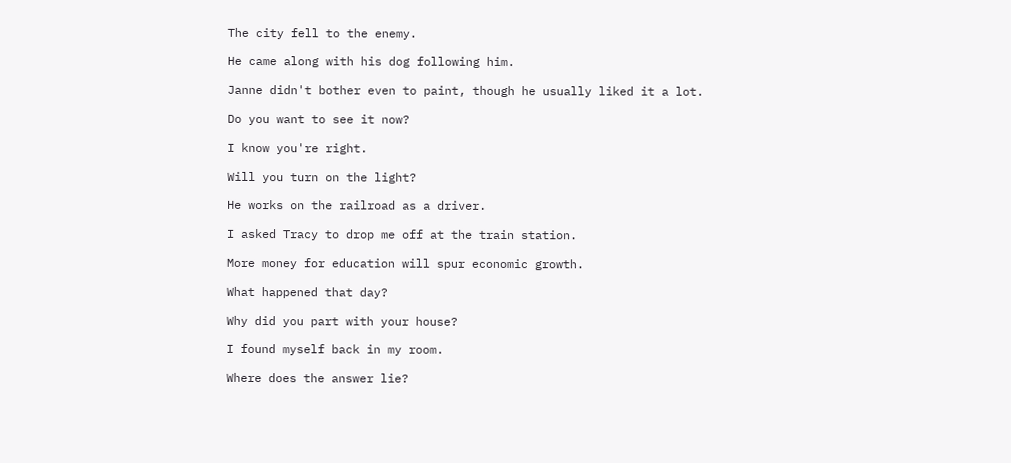The city fell to the enemy.

He came along with his dog following him.

Janne didn't bother even to paint, though he usually liked it a lot.

Do you want to see it now?

I know you're right.

Will you turn on the light?

He works on the railroad as a driver.

I asked Tracy to drop me off at the train station.

More money for education will spur economic growth.

What happened that day?

Why did you part with your house?

I found myself back in my room.

Where does the answer lie?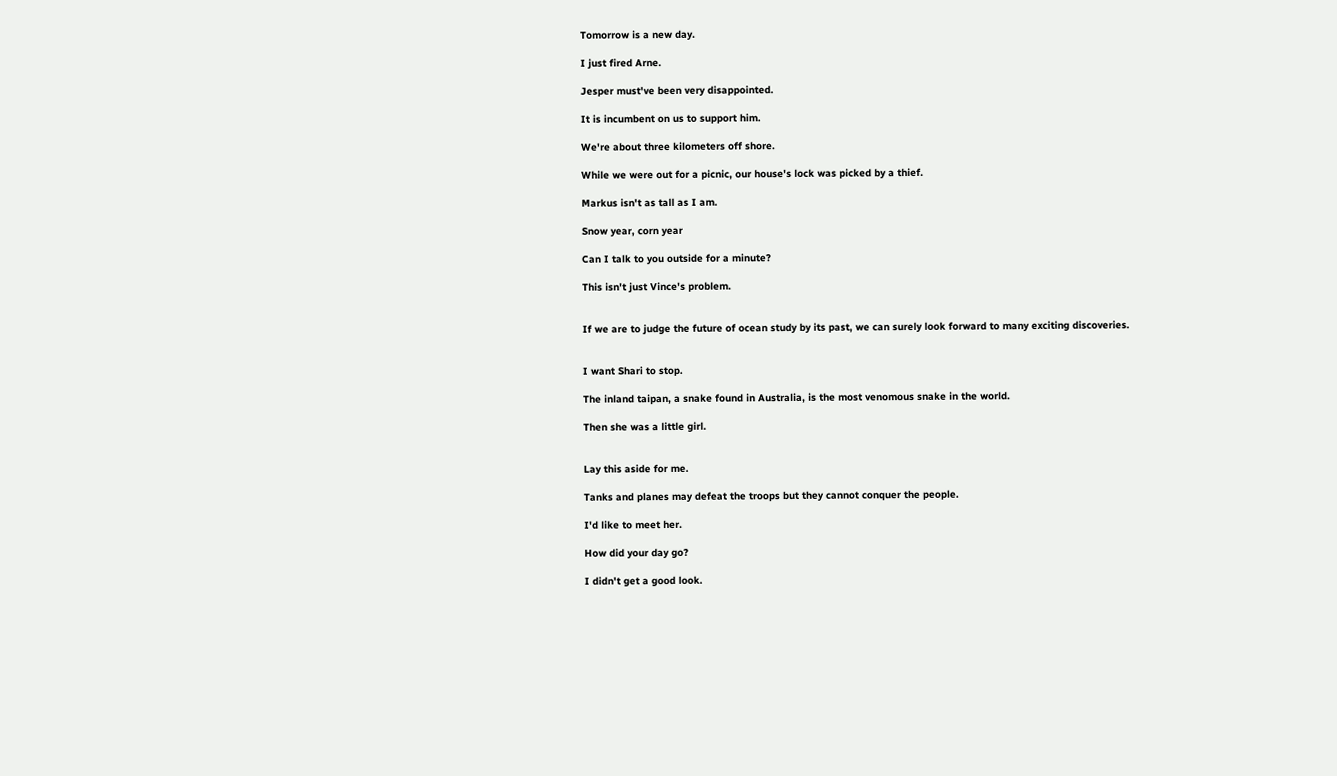Tomorrow is a new day.

I just fired Arne.

Jesper must've been very disappointed.

It is incumbent on us to support him.

We're about three kilometers off shore.

While we were out for a picnic, our house's lock was picked by a thief.

Markus isn't as tall as I am.

Snow year, corn year

Can I talk to you outside for a minute?

This isn't just Vince's problem.


If we are to judge the future of ocean study by its past, we can surely look forward to many exciting discoveries.


I want Shari to stop.

The inland taipan, a snake found in Australia, is the most venomous snake in the world.

Then she was a little girl.


Lay this aside for me.

Tanks and planes may defeat the troops but they cannot conquer the people.

I'd like to meet her.

How did your day go?

I didn't get a good look.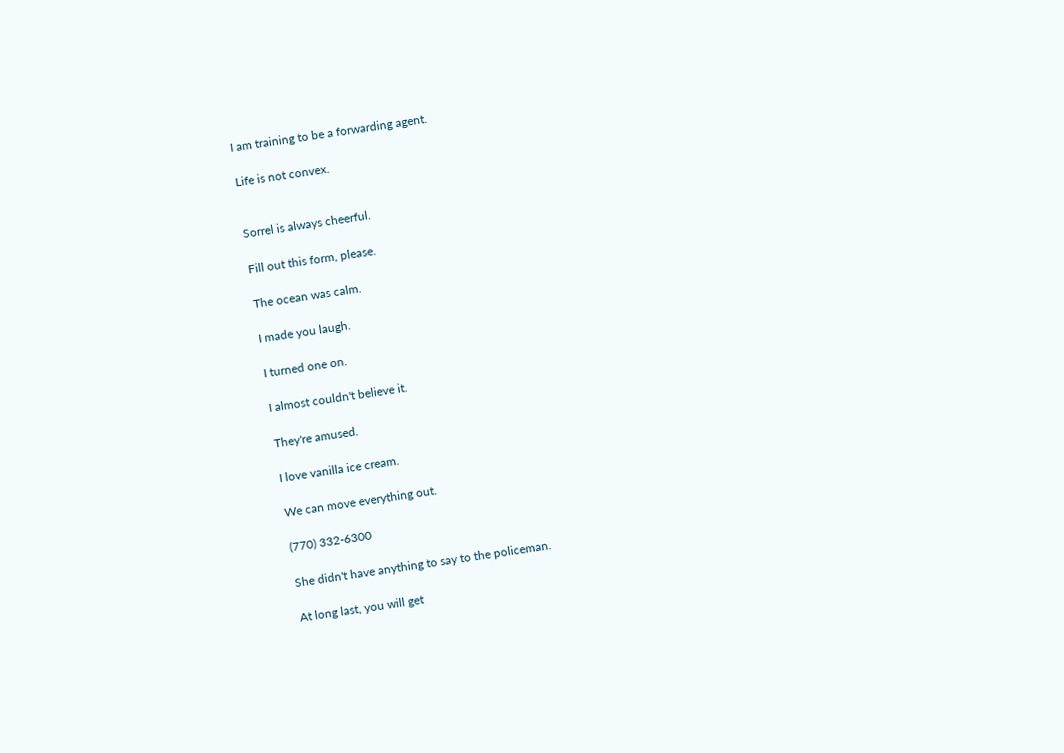I am training to be a forwarding agent.

Life is not convex.


Sorrel is always cheerful.

Fill out this form, please.

The ocean was calm.

I made you laugh.

I turned one on.

I almost couldn't believe it.

They're amused.

I love vanilla ice cream.

We can move everything out.

(770) 332-6300

She didn't have anything to say to the policeman.

At long last, you will get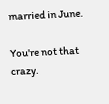married in June.

You're not that crazy.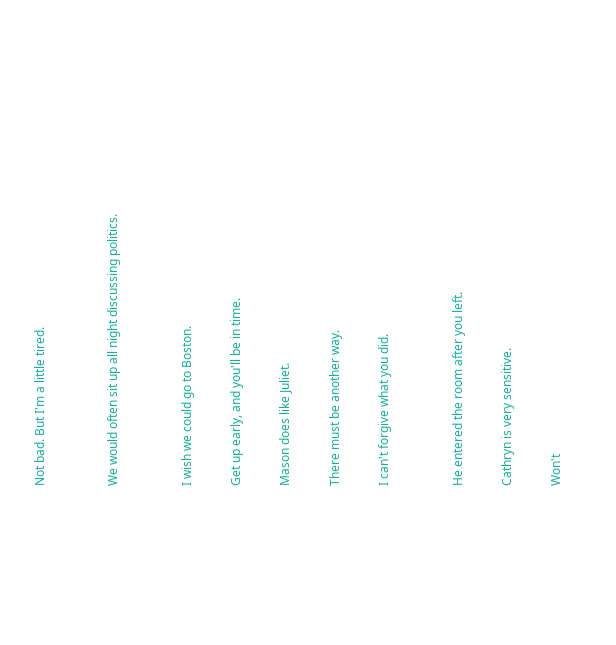Not bad. But I'm a little tired.


We would often sit up all night discussing politics.


I wish we could go to Boston.

Get up early, and you'll be in time.

Mason does like Juliet.

There must be another way.

I can't forgive what you did.


He entered the room after you left.

Cathryn is very sensitive.

Won't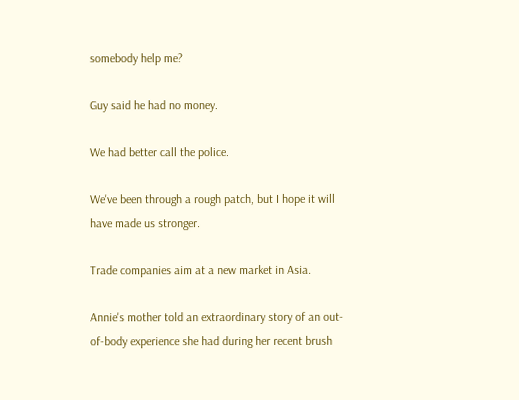somebody help me?

Guy said he had no money.

We had better call the police.

We've been through a rough patch, but I hope it will have made us stronger.

Trade companies aim at a new market in Asia.

Annie's mother told an extraordinary story of an out-of-body experience she had during her recent brush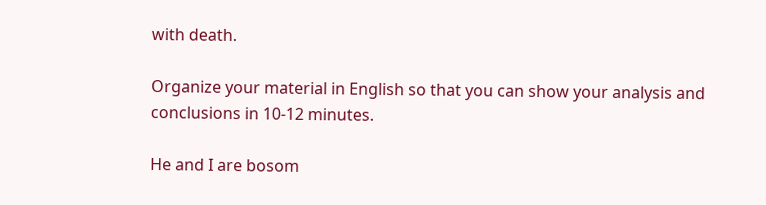with death.

Organize your material in English so that you can show your analysis and conclusions in 10-12 minutes.

He and I are bosom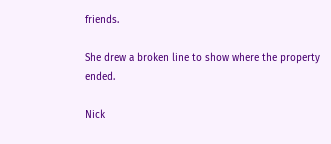friends.

She drew a broken line to show where the property ended.

Nick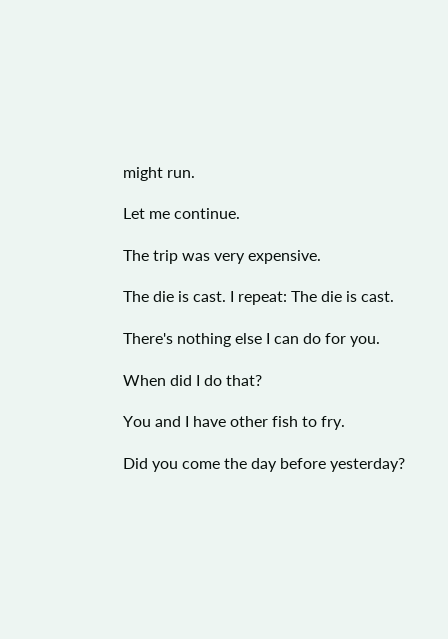might run.

Let me continue.

The trip was very expensive.

The die is cast. I repeat: The die is cast.

There's nothing else I can do for you.

When did I do that?

You and I have other fish to fry.

Did you come the day before yesterday?